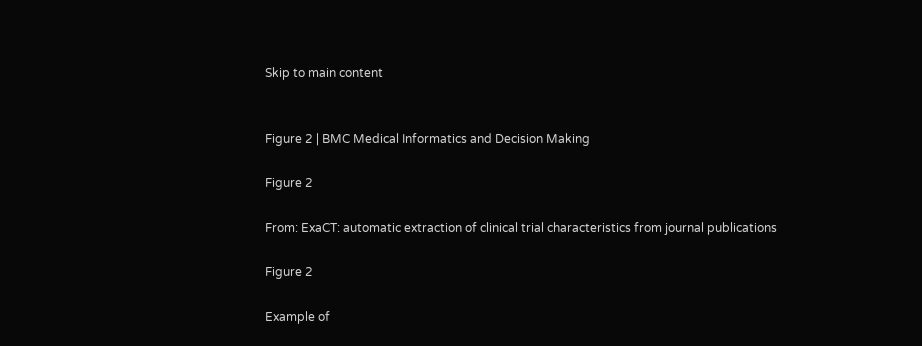Skip to main content


Figure 2 | BMC Medical Informatics and Decision Making

Figure 2

From: ExaCT: automatic extraction of clinical trial characteristics from journal publications

Figure 2

Example of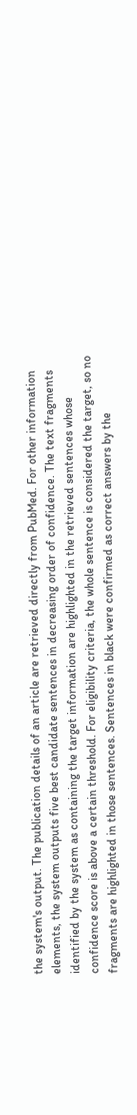the system's output. The publication details of an article are retrieved directly from PubMed. For other information elements, the system outputs five best candidate sentences in decreasing order of confidence. The text fragments identified by the system as containing the target information are highlighted in the retrieved sentences whose confidence score is above a certain threshold. For eligibility criteria, the whole sentence is considered the target, so no fragments are highlighted in those sentences. Sentences in black were confirmed as correct answers by the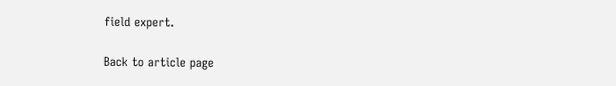field expert.

Back to article page